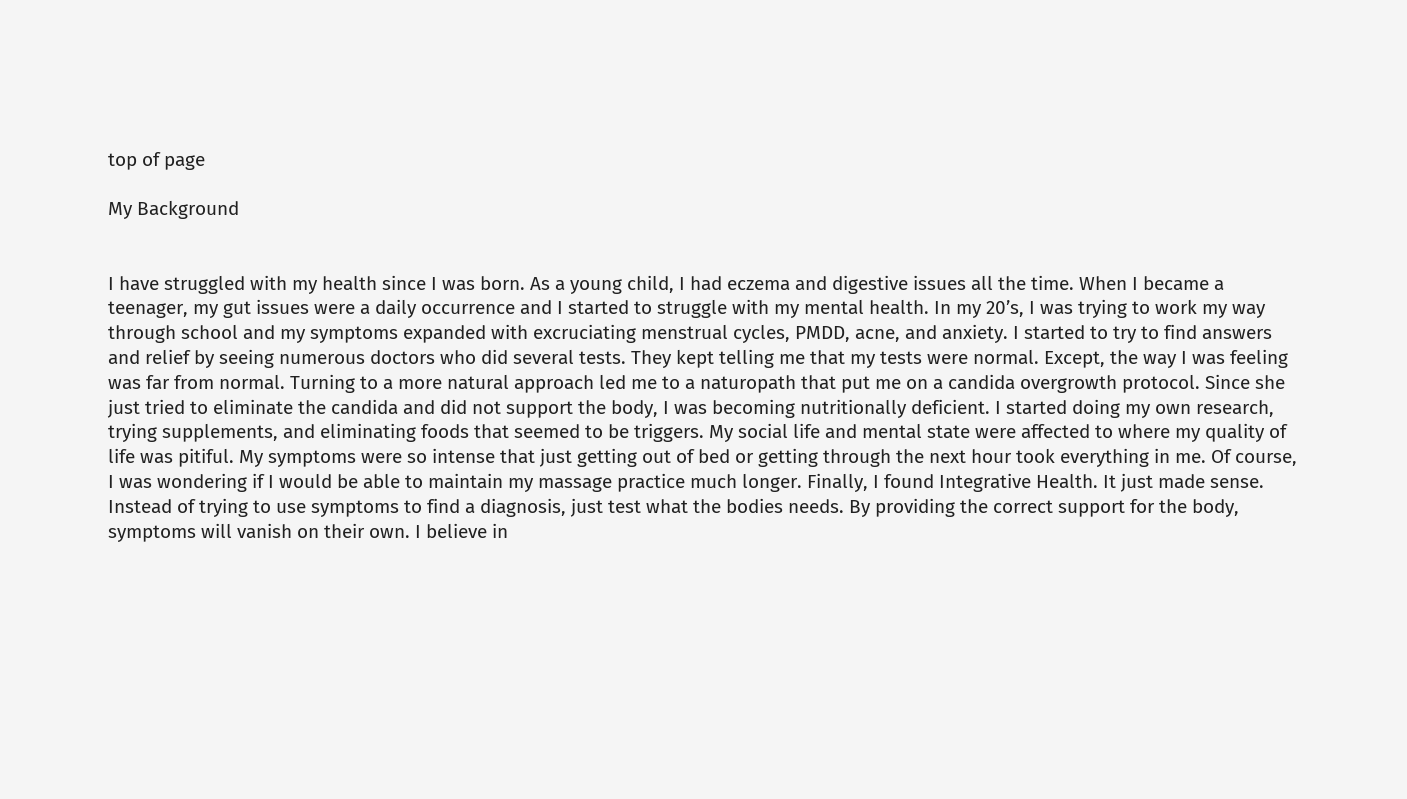top of page

My Background


I have struggled with my health since I was born. As a young child, I had eczema and digestive issues all the time. When I became a teenager, my gut issues were a daily occurrence and I started to struggle with my mental health. In my 20’s, I was trying to work my way through school and my symptoms expanded with excruciating menstrual cycles, PMDD, acne, and anxiety. I started to try to find answers and relief by seeing numerous doctors who did several tests. They kept telling me that my tests were normal. Except, the way I was feeling was far from normal. Turning to a more natural approach led me to a naturopath that put me on a candida overgrowth protocol. Since she just tried to eliminate the candida and did not support the body, I was becoming nutritionally deficient. I started doing my own research, trying supplements, and eliminating foods that seemed to be triggers. My social life and mental state were affected to where my quality of life was pitiful. My symptoms were so intense that just getting out of bed or getting through the next hour took everything in me. Of course, I was wondering if I would be able to maintain my massage practice much longer. Finally, I found Integrative Health. It just made sense. Instead of trying to use symptoms to find a diagnosis, just test what the bodies needs. By providing the correct support for the body, symptoms will vanish on their own. I believe in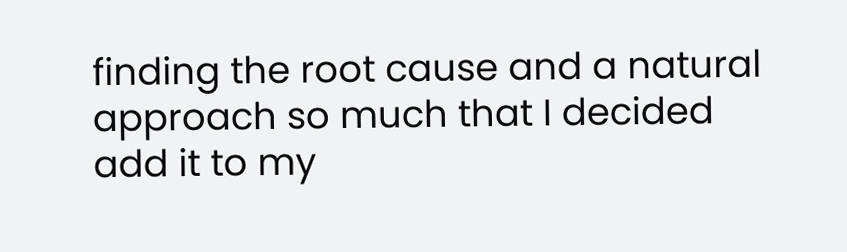finding the root cause and a natural approach so much that I decided add it to my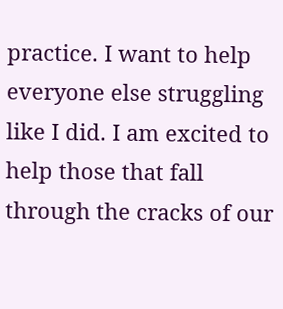practice. I want to help everyone else struggling like I did. I am excited to help those that fall through the cracks of our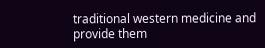traditional western medicine and provide them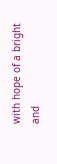with hope of a bright and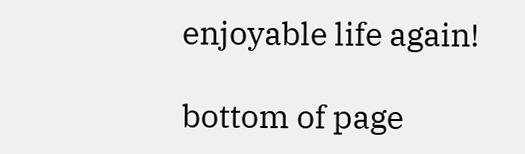enjoyable life again!

bottom of page